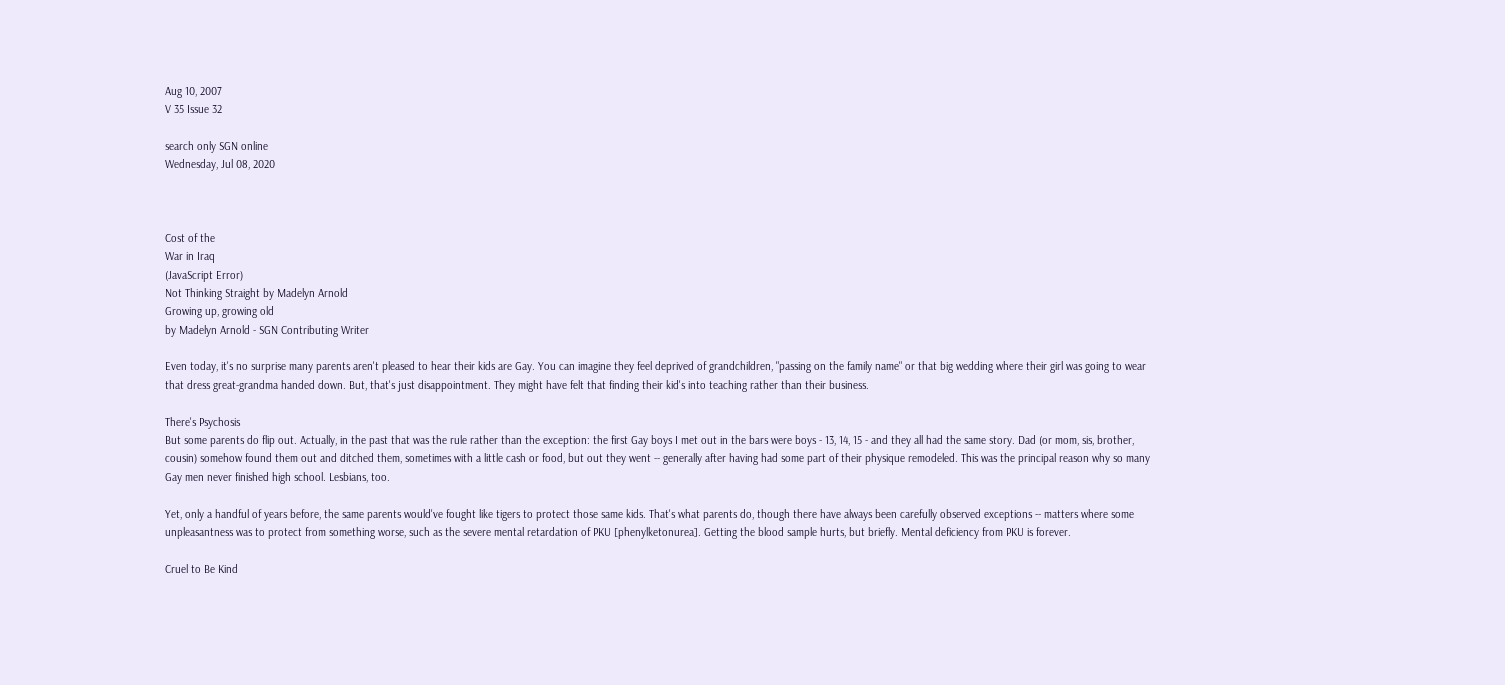Aug 10, 2007
V 35 Issue 32

search only SGN online
Wednesday, Jul 08, 2020



Cost of the
War in Iraq
(JavaScript Error)
Not Thinking Straight by Madelyn Arnold
Growing up, growing old
by Madelyn Arnold - SGN Contributing Writer

Even today, it's no surprise many parents aren't pleased to hear their kids are Gay. You can imagine they feel deprived of grandchildren, "passing on the family name" or that big wedding where their girl was going to wear that dress great-grandma handed down. But, that's just disappointment. They might have felt that finding their kid's into teaching rather than their business.

There's Psychosis
But some parents do flip out. Actually, in the past that was the rule rather than the exception: the first Gay boys I met out in the bars were boys - 13, 14, 15 - and they all had the same story. Dad (or mom, sis, brother, cousin) somehow found them out and ditched them, sometimes with a little cash or food, but out they went -- generally after having had some part of their physique remodeled. This was the principal reason why so many Gay men never finished high school. Lesbians, too.

Yet, only a handful of years before, the same parents would've fought like tigers to protect those same kids. That's what parents do, though there have always been carefully observed exceptions -- matters where some unpleasantness was to protect from something worse, such as the severe mental retardation of PKU [phenylketonurea]. Getting the blood sample hurts, but briefly. Mental deficiency from PKU is forever.

Cruel to Be Kind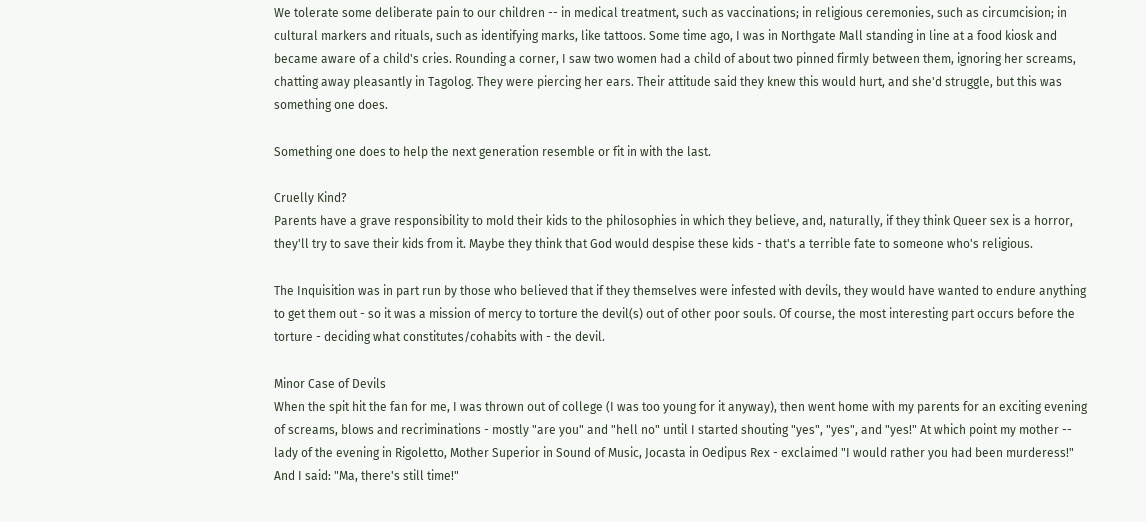We tolerate some deliberate pain to our children -- in medical treatment, such as vaccinations; in religious ceremonies, such as circumcision; in cultural markers and rituals, such as identifying marks, like tattoos. Some time ago, I was in Northgate Mall standing in line at a food kiosk and became aware of a child's cries. Rounding a corner, I saw two women had a child of about two pinned firmly between them, ignoring her screams, chatting away pleasantly in Tagolog. They were piercing her ears. Their attitude said they knew this would hurt, and she'd struggle, but this was something one does.

Something one does to help the next generation resemble or fit in with the last.

Cruelly Kind?
Parents have a grave responsibility to mold their kids to the philosophies in which they believe, and, naturally, if they think Queer sex is a horror, they'll try to save their kids from it. Maybe they think that God would despise these kids - that's a terrible fate to someone who's religious.

The Inquisition was in part run by those who believed that if they themselves were infested with devils, they would have wanted to endure anything to get them out - so it was a mission of mercy to torture the devil(s) out of other poor souls. Of course, the most interesting part occurs before the torture - deciding what constitutes/cohabits with - the devil.

Minor Case of Devils
When the spit hit the fan for me, I was thrown out of college (I was too young for it anyway), then went home with my parents for an exciting evening of screams, blows and recriminations - mostly "are you" and "hell no" until I started shouting "yes", "yes", and "yes!" At which point my mother -- lady of the evening in Rigoletto, Mother Superior in Sound of Music, Jocasta in Oedipus Rex - exclaimed "I would rather you had been murderess!" And I said: "Ma, there's still time!"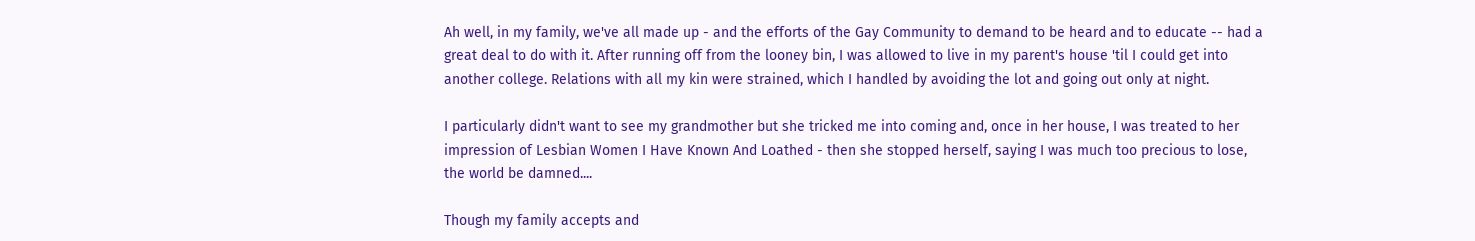Ah well, in my family, we've all made up - and the efforts of the Gay Community to demand to be heard and to educate -- had a great deal to do with it. After running off from the looney bin, I was allowed to live in my parent's house 'til I could get into another college. Relations with all my kin were strained, which I handled by avoiding the lot and going out only at night.

I particularly didn't want to see my grandmother but she tricked me into coming and, once in her house, I was treated to her impression of Lesbian Women I Have Known And Loathed - then she stopped herself, saying I was much too precious to lose, the world be damned....

Though my family accepts and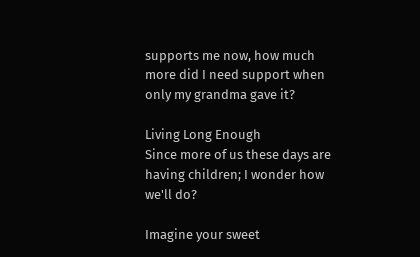supports me now, how much more did I need support when only my grandma gave it?

Living Long Enough
Since more of us these days are having children; I wonder how we'll do?

Imagine your sweet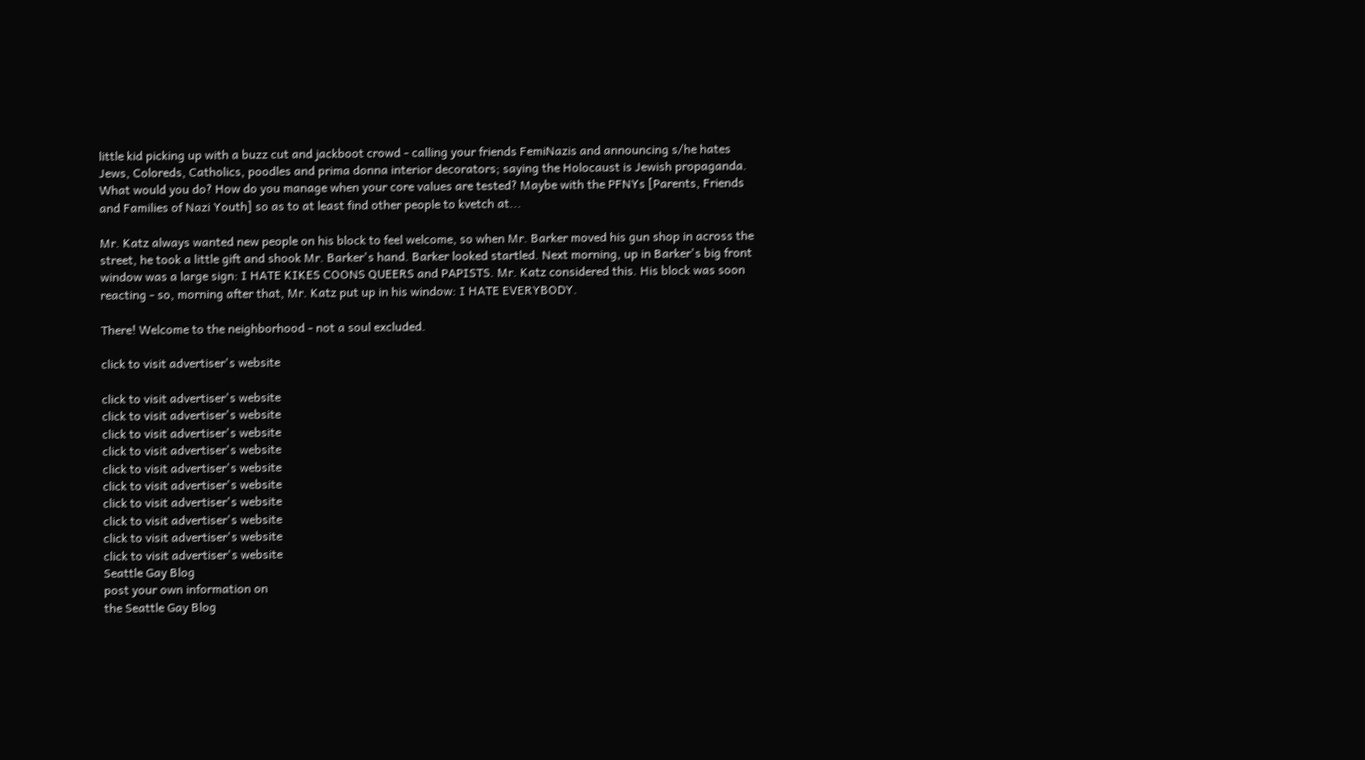little kid picking up with a buzz cut and jackboot crowd - calling your friends FemiNazis and announcing s/he hates Jews, Coloreds, Catholics, poodles and prima donna interior decorators; saying the Holocaust is Jewish propaganda. What would you do? How do you manage when your core values are tested? Maybe with the PFNYs [Parents, Friends and Families of Nazi Youth] so as to at least find other people to kvetch at...

Mr. Katz always wanted new people on his block to feel welcome, so when Mr. Barker moved his gun shop in across the street, he took a little gift and shook Mr. Barker's hand. Barker looked startled. Next morning, up in Barker's big front window was a large sign: I HATE KIKES COONS QUEERS and PAPISTS. Mr. Katz considered this. His block was soon reacting - so, morning after that, Mr. Katz put up in his window: I HATE EVERYBODY.

There! Welcome to the neighborhood - not a soul excluded.

click to visit advertiser's website

click to visit advertiser's website
click to visit advertiser's website
click to visit advertiser's website
click to visit advertiser's website
click to visit advertiser's website
click to visit advertiser's website
click to visit advertiser's website
click to visit advertiser's website
click to visit advertiser's website
click to visit advertiser's website
Seattle Gay Blog
post your own information on
the Seattle Gay Blog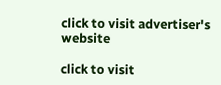click to visit advertiser's website

click to visit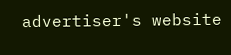advertiser's website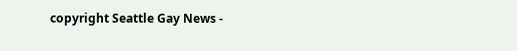copyright Seattle Gay News -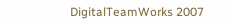DigitalTeamWorks 2007